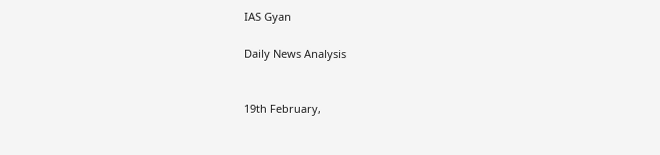IAS Gyan

Daily News Analysis


19th February,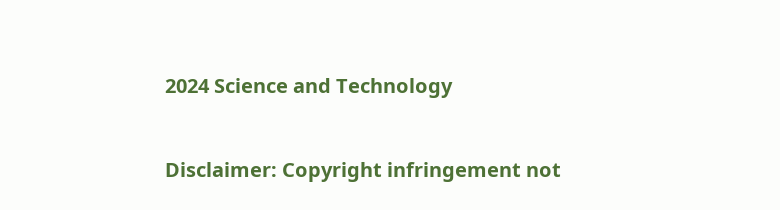2024 Science and Technology


Disclaimer: Copyright infringement not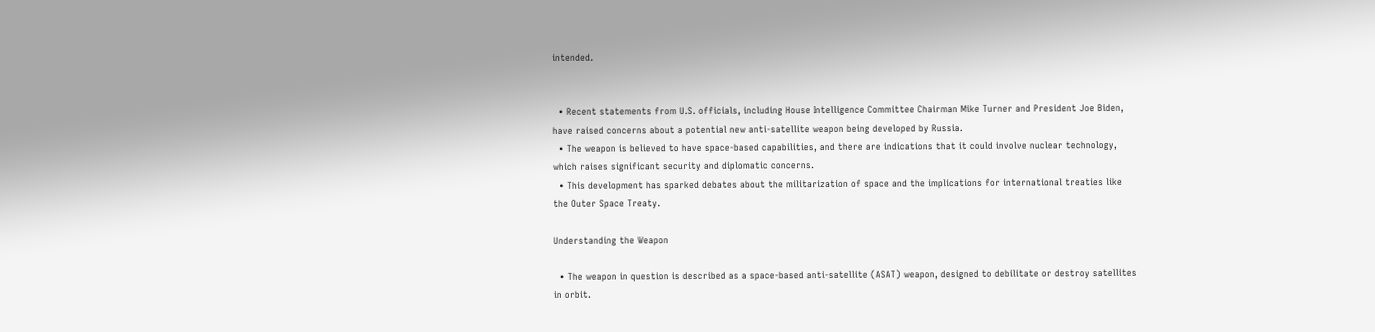intended.


  • Recent statements from U.S. officials, including House Intelligence Committee Chairman Mike Turner and President Joe Biden, have raised concerns about a potential new anti-satellite weapon being developed by Russia.
  • The weapon is believed to have space-based capabilities, and there are indications that it could involve nuclear technology, which raises significant security and diplomatic concerns.
  • This development has sparked debates about the militarization of space and the implications for international treaties like the Outer Space Treaty.

Understanding the Weapon

  • The weapon in question is described as a space-based anti-satellite (ASAT) weapon, designed to debilitate or destroy satellites in orbit.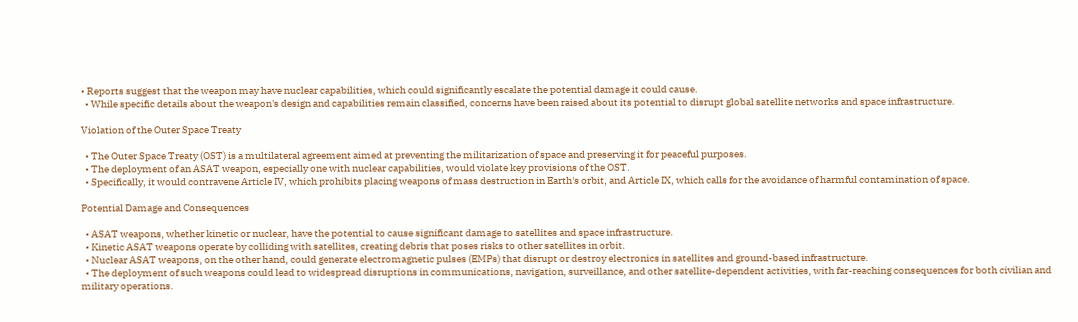• Reports suggest that the weapon may have nuclear capabilities, which could significantly escalate the potential damage it could cause.
  • While specific details about the weapon's design and capabilities remain classified, concerns have been raised about its potential to disrupt global satellite networks and space infrastructure.

Violation of the Outer Space Treaty

  • The Outer Space Treaty (OST) is a multilateral agreement aimed at preventing the militarization of space and preserving it for peaceful purposes.
  • The deployment of an ASAT weapon, especially one with nuclear capabilities, would violate key provisions of the OST.
  • Specifically, it would contravene Article IV, which prohibits placing weapons of mass destruction in Earth's orbit, and Article IX, which calls for the avoidance of harmful contamination of space.

Potential Damage and Consequences

  • ASAT weapons, whether kinetic or nuclear, have the potential to cause significant damage to satellites and space infrastructure.
  • Kinetic ASAT weapons operate by colliding with satellites, creating debris that poses risks to other satellites in orbit.
  • Nuclear ASAT weapons, on the other hand, could generate electromagnetic pulses (EMPs) that disrupt or destroy electronics in satellites and ground-based infrastructure.
  • The deployment of such weapons could lead to widespread disruptions in communications, navigation, surveillance, and other satellite-dependent activities, with far-reaching consequences for both civilian and military operations.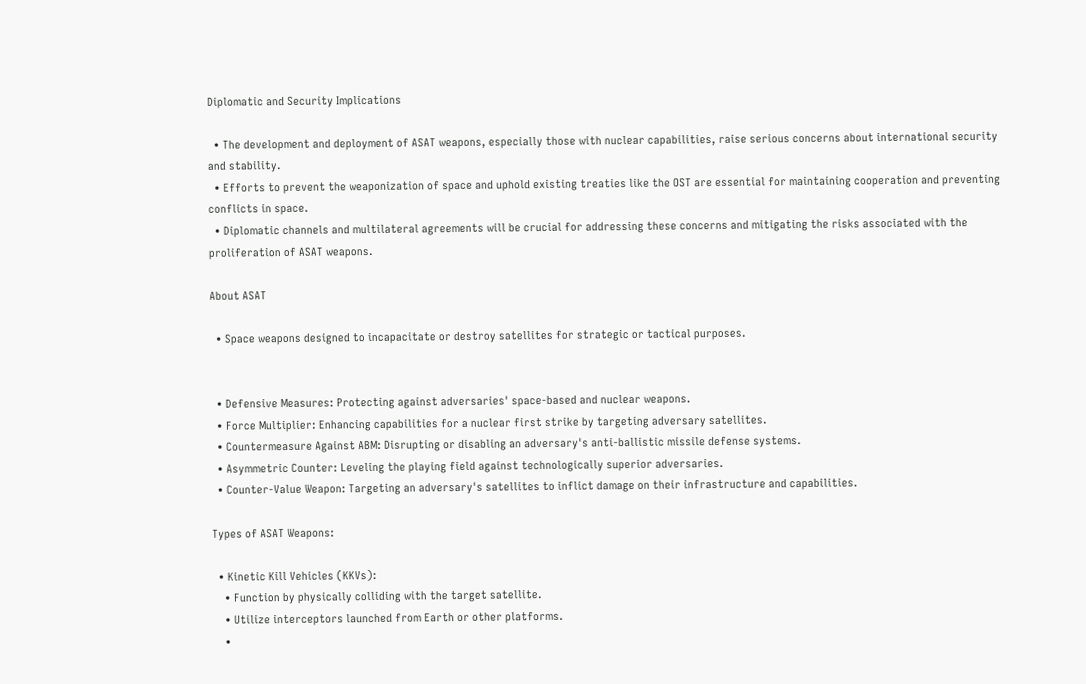Diplomatic and Security Implications

  • The development and deployment of ASAT weapons, especially those with nuclear capabilities, raise serious concerns about international security and stability.
  • Efforts to prevent the weaponization of space and uphold existing treaties like the OST are essential for maintaining cooperation and preventing conflicts in space.
  • Diplomatic channels and multilateral agreements will be crucial for addressing these concerns and mitigating the risks associated with the proliferation of ASAT weapons.

About ASAT

  • Space weapons designed to incapacitate or destroy satellites for strategic or tactical purposes.


  • Defensive Measures: Protecting against adversaries' space-based and nuclear weapons.
  • Force Multiplier: Enhancing capabilities for a nuclear first strike by targeting adversary satellites.
  • Countermeasure Against ABM: Disrupting or disabling an adversary's anti-ballistic missile defense systems.
  • Asymmetric Counter: Leveling the playing field against technologically superior adversaries.
  • Counter-Value Weapon: Targeting an adversary's satellites to inflict damage on their infrastructure and capabilities.

Types of ASAT Weapons:

  • Kinetic Kill Vehicles (KKVs):
    • Function by physically colliding with the target satellite.
    • Utilize interceptors launched from Earth or other platforms.
    •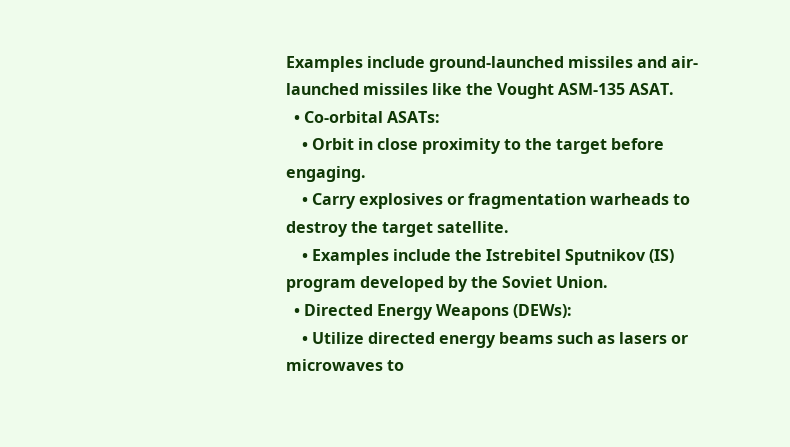Examples include ground-launched missiles and air-launched missiles like the Vought ASM-135 ASAT.
  • Co-orbital ASATs:
    • Orbit in close proximity to the target before engaging.
    • Carry explosives or fragmentation warheads to destroy the target satellite.
    • Examples include the Istrebitel Sputnikov (IS) program developed by the Soviet Union.
  • Directed Energy Weapons (DEWs):
    • Utilize directed energy beams such as lasers or microwaves to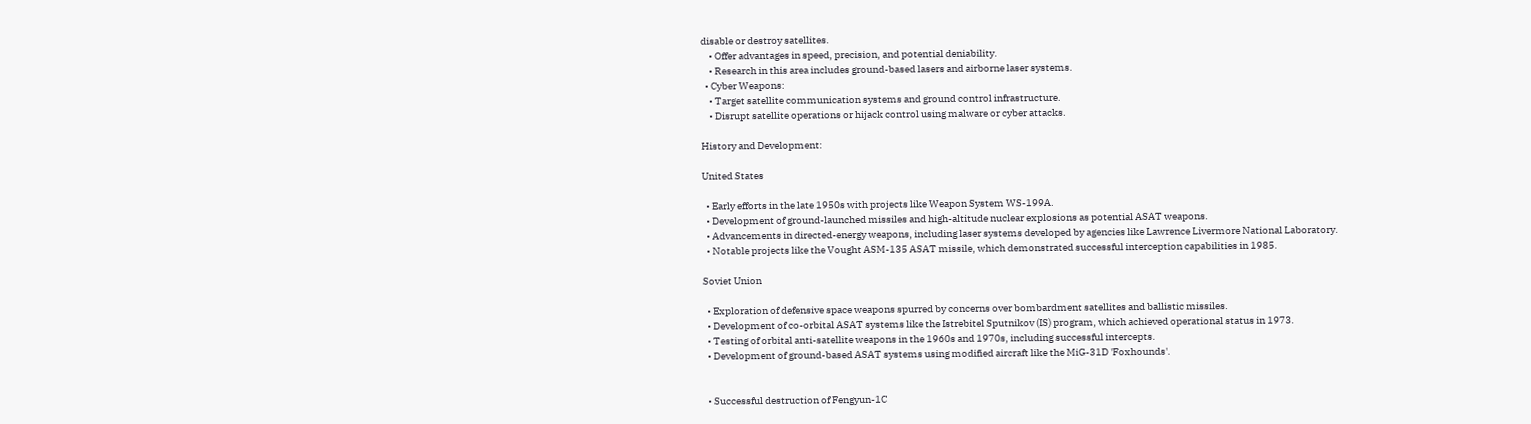disable or destroy satellites.
    • Offer advantages in speed, precision, and potential deniability.
    • Research in this area includes ground-based lasers and airborne laser systems.
  • Cyber Weapons:
    • Target satellite communication systems and ground control infrastructure.
    • Disrupt satellite operations or hijack control using malware or cyber attacks.

History and Development:

United States

  • Early efforts in the late 1950s with projects like Weapon System WS-199A.
  • Development of ground-launched missiles and high-altitude nuclear explosions as potential ASAT weapons.
  • Advancements in directed-energy weapons, including laser systems developed by agencies like Lawrence Livermore National Laboratory.
  • Notable projects like the Vought ASM-135 ASAT missile, which demonstrated successful interception capabilities in 1985.

Soviet Union

  • Exploration of defensive space weapons spurred by concerns over bombardment satellites and ballistic missiles.
  • Development of co-orbital ASAT systems like the Istrebitel Sputnikov (IS) program, which achieved operational status in 1973.
  • Testing of orbital anti-satellite weapons in the 1960s and 1970s, including successful intercepts.
  • Development of ground-based ASAT systems using modified aircraft like the MiG-31D 'Foxhounds'.


  • Successful destruction of Fengyun-1C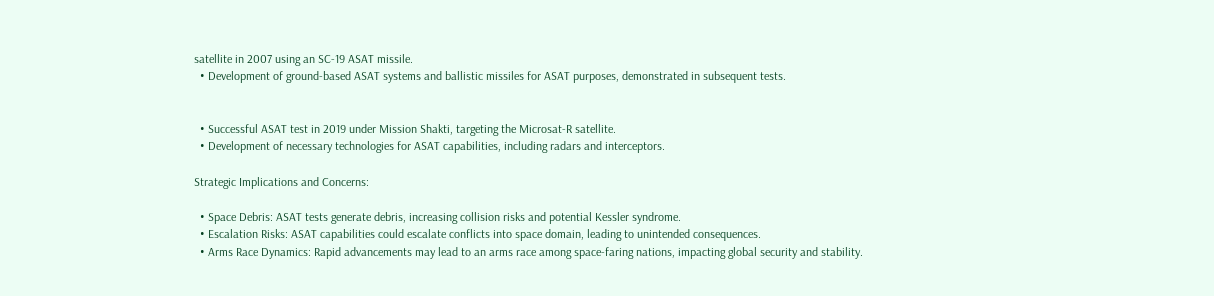satellite in 2007 using an SC-19 ASAT missile.
  • Development of ground-based ASAT systems and ballistic missiles for ASAT purposes, demonstrated in subsequent tests.


  • Successful ASAT test in 2019 under Mission Shakti, targeting the Microsat-R satellite.
  • Development of necessary technologies for ASAT capabilities, including radars and interceptors.

Strategic Implications and Concerns:

  • Space Debris: ASAT tests generate debris, increasing collision risks and potential Kessler syndrome.
  • Escalation Risks: ASAT capabilities could escalate conflicts into space domain, leading to unintended consequences.
  • Arms Race Dynamics: Rapid advancements may lead to an arms race among space-faring nations, impacting global security and stability.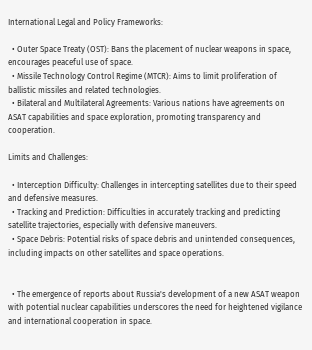International Legal and Policy Frameworks:

  • Outer Space Treaty (OST): Bans the placement of nuclear weapons in space, encourages peaceful use of space.
  • Missile Technology Control Regime (MTCR): Aims to limit proliferation of ballistic missiles and related technologies.
  • Bilateral and Multilateral Agreements: Various nations have agreements on ASAT capabilities and space exploration, promoting transparency and cooperation.

Limits and Challenges:

  • Interception Difficulty: Challenges in intercepting satellites due to their speed and defensive measures.
  • Tracking and Prediction: Difficulties in accurately tracking and predicting satellite trajectories, especially with defensive maneuvers.
  • Space Debris: Potential risks of space debris and unintended consequences, including impacts on other satellites and space operations.


  • The emergence of reports about Russia's development of a new ASAT weapon with potential nuclear capabilities underscores the need for heightened vigilance and international cooperation in space.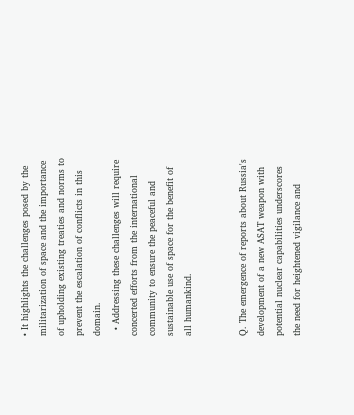• It highlights the challenges posed by the militarization of space and the importance of upholding existing treaties and norms to prevent the escalation of conflicts in this domain.
  • Addressing these challenges will require concerted efforts from the international community to ensure the peaceful and sustainable use of space for the benefit of all humankind.


Q. The emergence of reports about Russia's development of a new ASAT weapon with potential nuclear capabilities underscores the need for heightened vigilance and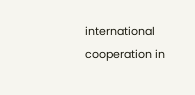international cooperation in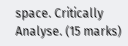space. Critically Analyse. (15 marks)